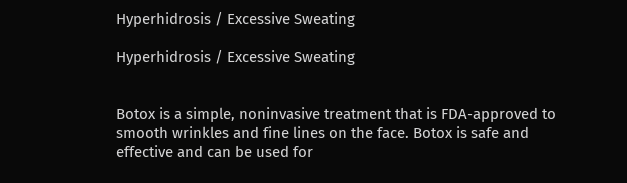Hyperhidrosis / Excessive Sweating

Hyperhidrosis / Excessive Sweating


Botox is a simple, noninvasive treatment that is FDA-approved to smooth wrinkles and fine lines on the face. Botox is safe and effective and can be used for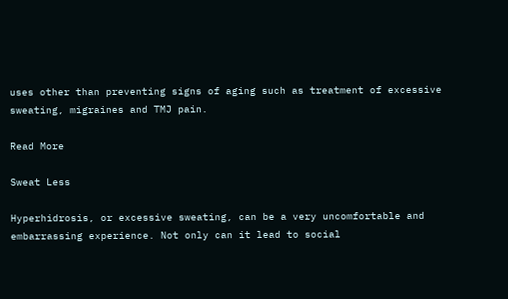uses other than preventing signs of aging such as treatment of excessive sweating, migraines and TMJ pain.

Read More

Sweat Less

Hyperhidrosis, or excessive sweating, can be a very uncomfortable and embarrassing experience. Not only can it lead to social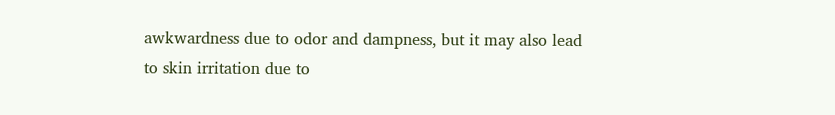awkwardness due to odor and dampness, but it may also lead to skin irritation due to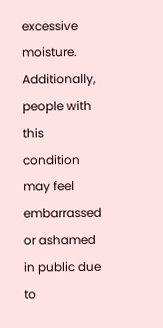excessive moisture. Additionally, people with this condition may feel embarrassed or ashamed in public due to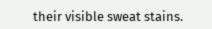their visible sweat stains.